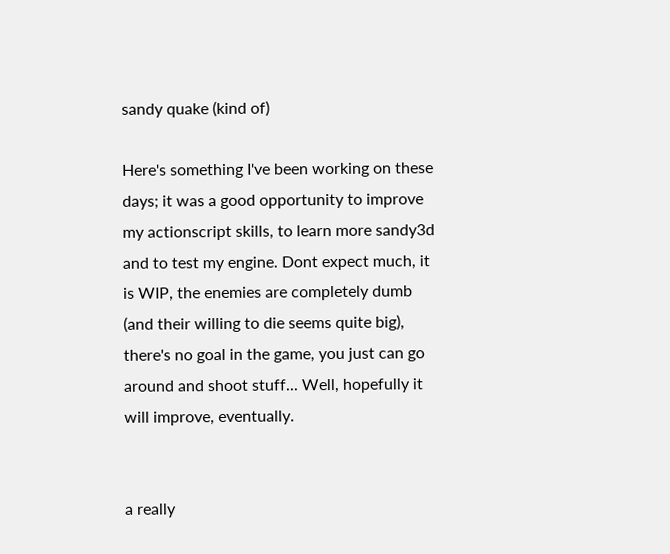sandy quake (kind of)

Here's something I've been working on these days; it was a good opportunity to improve my actionscript skills, to learn more sandy3d and to test my engine. Dont expect much, it is WIP, the enemies are completely dumb (and their willing to die seems quite big), there's no goal in the game, you just can go around and shoot stuff... Well, hopefully it will improve, eventually.


a really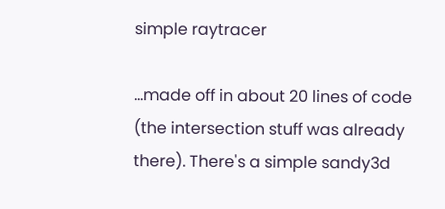simple raytracer

...made off in about 20 lines of code (the intersection stuff was already there). There's a simple sandy3d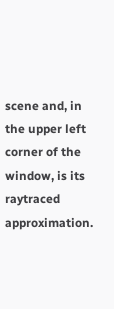scene and, in the upper left corner of the window, is its raytraced approximation.